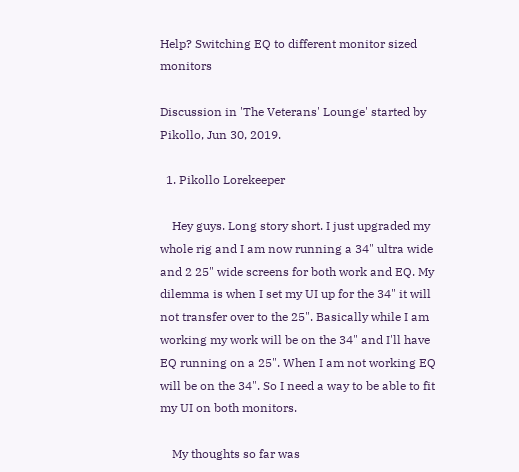Help? Switching EQ to different monitor sized monitors

Discussion in 'The Veterans' Lounge' started by Pikollo, Jun 30, 2019.

  1. Pikollo Lorekeeper

    Hey guys. Long story short. I just upgraded my whole rig and I am now running a 34" ultra wide and 2 25" wide screens for both work and EQ. My dilemma is when I set my UI up for the 34" it will not transfer over to the 25". Basically while I am working my work will be on the 34" and I'll have EQ running on a 25". When I am not working EQ will be on the 34". So I need a way to be able to fit my UI on both monitors.

    My thoughts so far was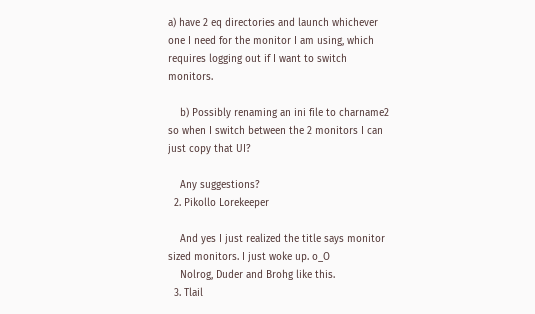a) have 2 eq directories and launch whichever one I need for the monitor I am using, which requires logging out if I want to switch monitors.

    b) Possibly renaming an ini file to charname2 so when I switch between the 2 monitors I can just copy that UI?

    Any suggestions?
  2. Pikollo Lorekeeper

    And yes I just realized the title says monitor sized monitors. I just woke up. o_O
    Nolrog, Duder and Brohg like this.
  3. Tlail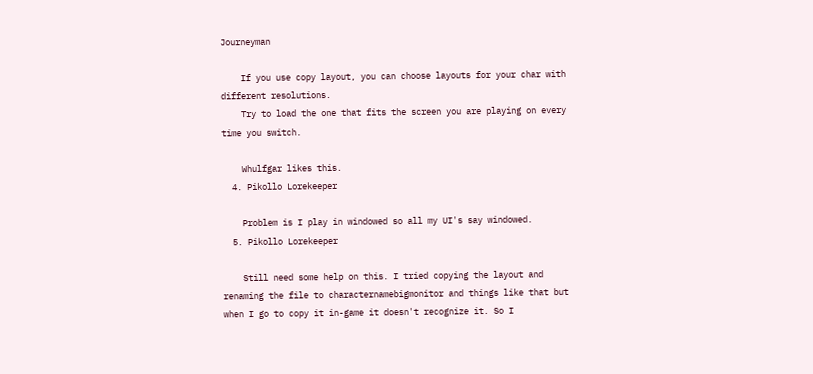Journeyman

    If you use copy layout, you can choose layouts for your char with different resolutions.
    Try to load the one that fits the screen you are playing on every time you switch.

    Whulfgar likes this.
  4. Pikollo Lorekeeper

    Problem is I play in windowed so all my UI's say windowed.
  5. Pikollo Lorekeeper

    Still need some help on this. I tried copying the layout and renaming the file to characternamebigmonitor and things like that but when I go to copy it in-game it doesn't recognize it. So I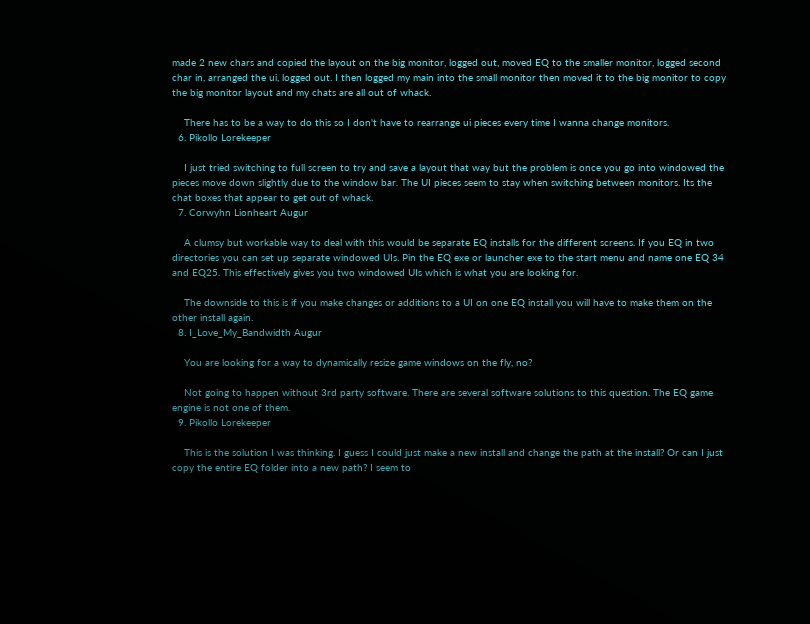made 2 new chars and copied the layout on the big monitor, logged out, moved EQ to the smaller monitor, logged second char in, arranged the ui, logged out. I then logged my main into the small monitor then moved it to the big monitor to copy the big monitor layout and my chats are all out of whack.

    There has to be a way to do this so I don't have to rearrange ui pieces every time I wanna change monitors.
  6. Pikollo Lorekeeper

    I just tried switching to full screen to try and save a layout that way but the problem is once you go into windowed the pieces move down slightly due to the window bar. The UI pieces seem to stay when switching between monitors. Its the chat boxes that appear to get out of whack.
  7. Corwyhn Lionheart Augur

    A clumsy but workable way to deal with this would be separate EQ installs for the different screens. If you EQ in two directories you can set up separate windowed UIs. Pin the EQ exe or launcher exe to the start menu and name one EQ 34 and EQ25. This effectively gives you two windowed UIs which is what you are looking for.

    The downside to this is if you make changes or additions to a UI on one EQ install you will have to make them on the other install again.
  8. I_Love_My_Bandwidth Augur

    You are looking for a way to dynamically resize game windows on the fly, no?

    Not going to happen without 3rd party software. There are several software solutions to this question. The EQ game engine is not one of them.
  9. Pikollo Lorekeeper

    This is the solution I was thinking. I guess I could just make a new install and change the path at the install? Or can I just copy the entire EQ folder into a new path? I seem to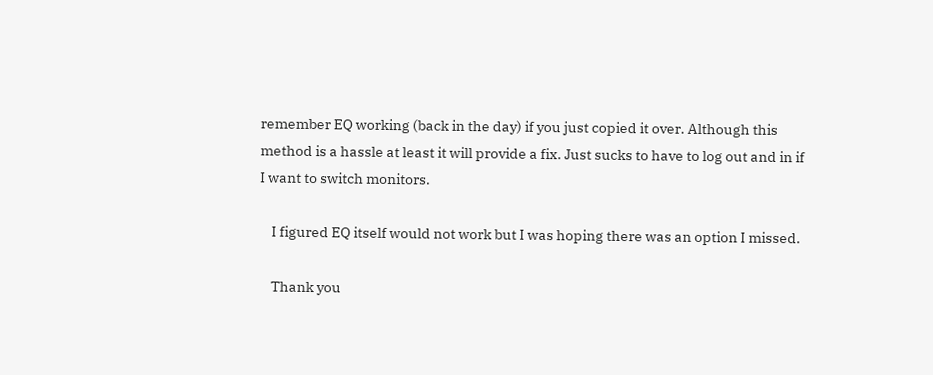remember EQ working (back in the day) if you just copied it over. Although this method is a hassle at least it will provide a fix. Just sucks to have to log out and in if I want to switch monitors.

    I figured EQ itself would not work but I was hoping there was an option I missed.

    Thank you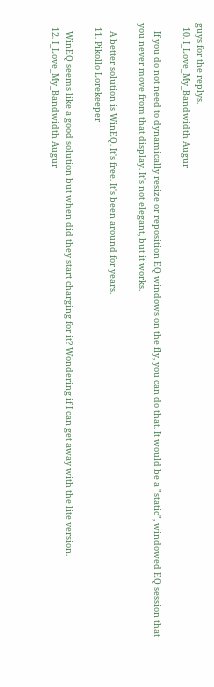guys for the replys.
  10. I_Love_My_Bandwidth Augur

    If you do not need to dynamically resize or reposition EQ windows on the fly, you can do that. It would be a "static", windowed EQ session that you never move from that display. It's not elegant, but it works.

    A better solution is WinEQ. It's free. It's been around for years.
  11. Pikollo Lorekeeper

    WinEQ seems like a good solution but when did they start charging for it? Wondering if I can get away with the lite version.
  12. I_Love_My_Bandwidth Augur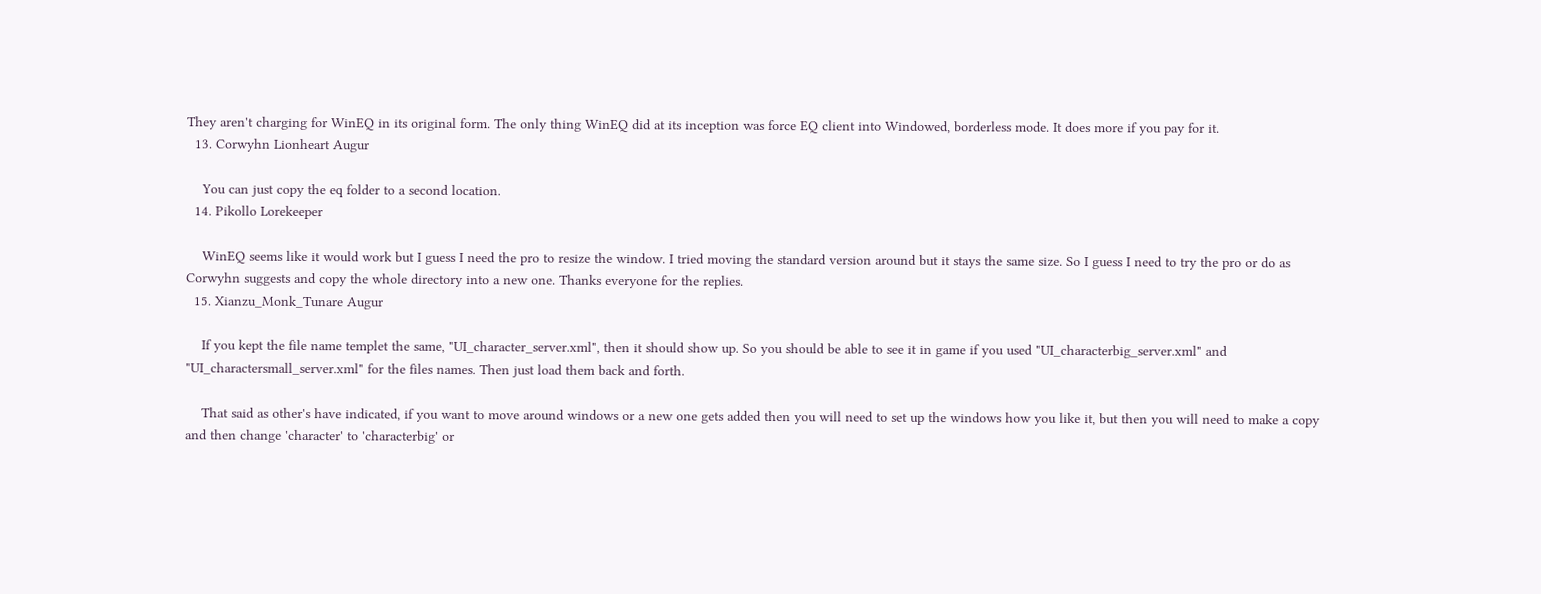They aren't charging for WinEQ in its original form. The only thing WinEQ did at its inception was force EQ client into Windowed, borderless mode. It does more if you pay for it.
  13. Corwyhn Lionheart Augur

    You can just copy the eq folder to a second location.
  14. Pikollo Lorekeeper

    WinEQ seems like it would work but I guess I need the pro to resize the window. I tried moving the standard version around but it stays the same size. So I guess I need to try the pro or do as Corwyhn suggests and copy the whole directory into a new one. Thanks everyone for the replies.
  15. Xianzu_Monk_Tunare Augur

    If you kept the file name templet the same, "UI_character_server.xml", then it should show up. So you should be able to see it in game if you used "UI_characterbig_server.xml" and "UI_charactersmall_server.xml" for the files names. Then just load them back and forth.

    That said as other's have indicated, if you want to move around windows or a new one gets added then you will need to set up the windows how you like it, but then you will need to make a copy and then change 'character' to 'characterbig' or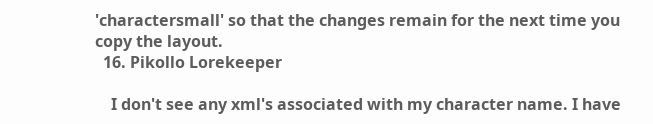'charactersmall' so that the changes remain for the next time you copy the layout.
  16. Pikollo Lorekeeper

    I don't see any xml's associated with my character name. I have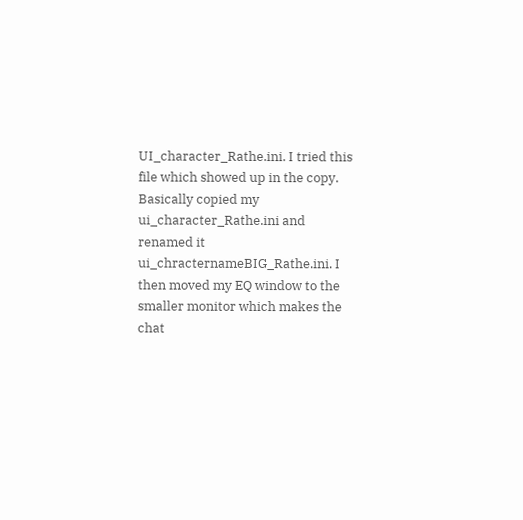UI_character_Rathe.ini. I tried this file which showed up in the copy. Basically copied my ui_character_Rathe.ini and renamed it ui_chracternameBIG_Rathe.ini. I then moved my EQ window to the smaller monitor which makes the chat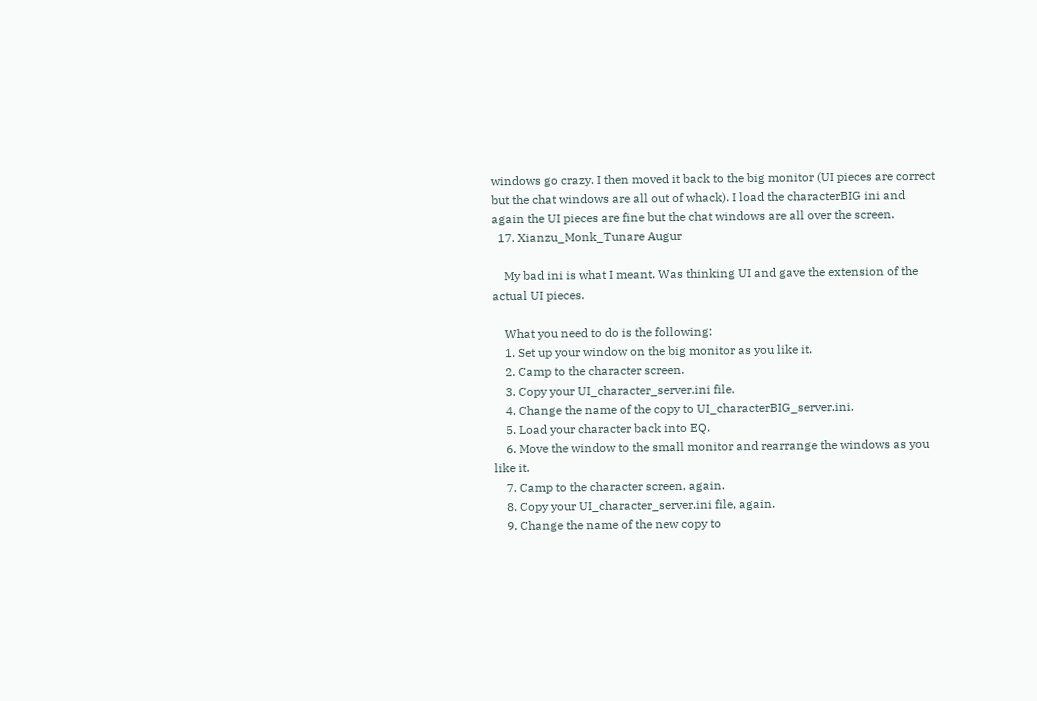windows go crazy. I then moved it back to the big monitor (UI pieces are correct but the chat windows are all out of whack). I load the characterBIG ini and again the UI pieces are fine but the chat windows are all over the screen.
  17. Xianzu_Monk_Tunare Augur

    My bad ini is what I meant. Was thinking UI and gave the extension of the actual UI pieces.

    What you need to do is the following:
    1. Set up your window on the big monitor as you like it.
    2. Camp to the character screen.
    3. Copy your UI_character_server.ini file.
    4. Change the name of the copy to UI_characterBIG_server.ini.
    5. Load your character back into EQ.
    6. Move the window to the small monitor and rearrange the windows as you like it.
    7. Camp to the character screen, again.
    8. Copy your UI_character_server.ini file, again.
    9. Change the name of the new copy to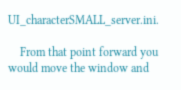UI_characterSMALL_server.ini.

    From that point forward you would move the window and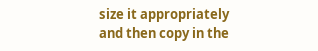size it appropriately and then copy in the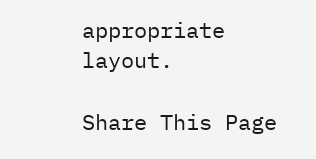appropriate layout.

Share This Page